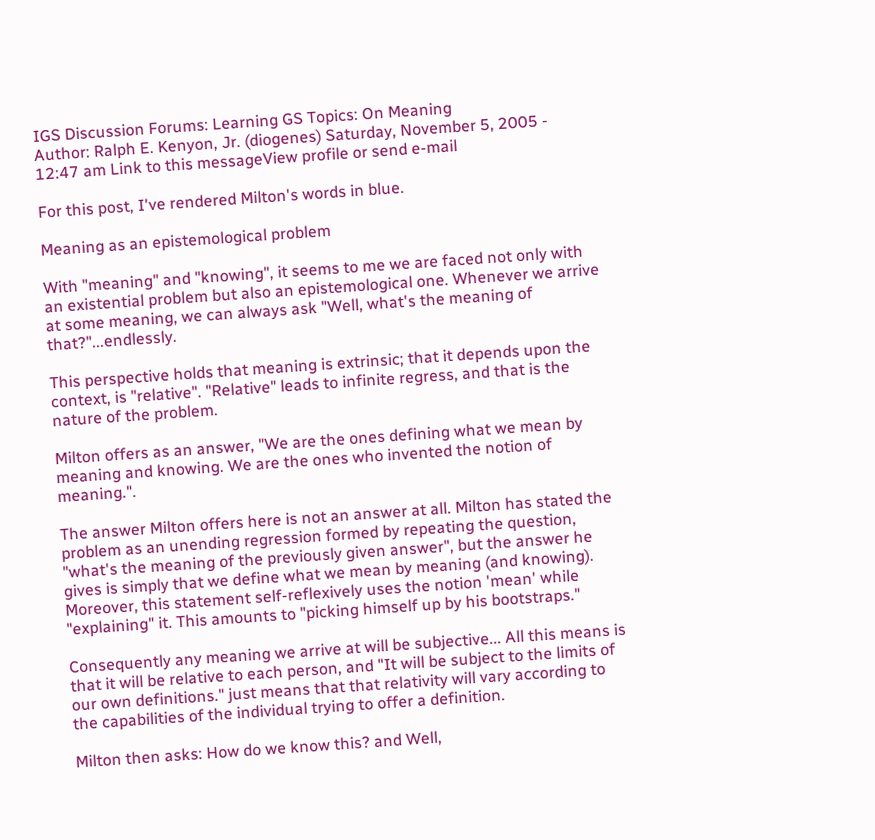IGS Discussion Forums: Learning GS Topics: On Meaning
Author: Ralph E. Kenyon, Jr. (diogenes) Saturday, November 5, 2005 - 12:47 am Link to this messageView profile or send e-mail

For this post, I've rendered Milton's words in blue.

Meaning as an epistemological problem

With "meaning" and "knowing", it seems to me we are faced not only with an existential problem but also an epistemological one. Whenever we arrive at some meaning, we can always ask "Well, what's the meaning of that?"...endlessly.

This perspective holds that meaning is extrinsic; that it depends upon the context, is "relative". "Relative" leads to infinite regress, and that is the nature of the problem.

Milton offers as an answer, "We are the ones defining what we mean by meaning and knowing. We are the ones who invented the notion of meaning.".

The answer Milton offers here is not an answer at all. Milton has stated the problem as an unending regression formed by repeating the question, "what's the meaning of the previously given answer", but the answer he gives is simply that we define what we mean by meaning (and knowing). Moreover, this statement self-reflexively uses the notion 'mean' while "explaining" it. This amounts to "picking himself up by his bootstraps."

Consequently any meaning we arrive at will be subjective... All this means is that it will be relative to each person, and "It will be subject to the limits of our own definitions." just means that that relativity will vary according to the capabilities of the individual trying to offer a definition.

Milton then asks: How do we know this? and Well,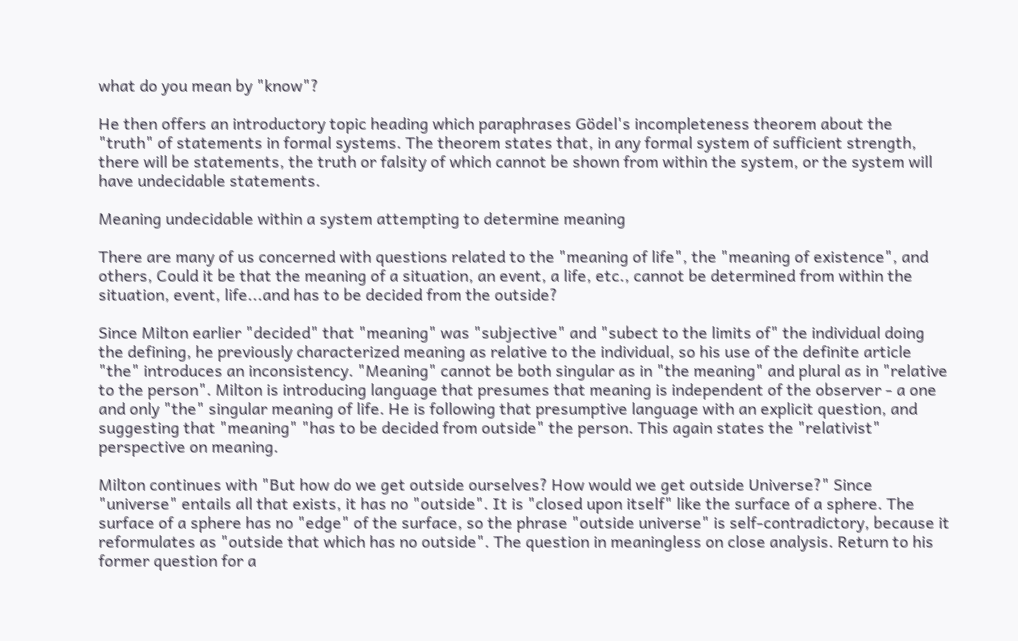what do you mean by "know"?

He then offers an introductory topic heading which paraphrases Gödel's incompleteness theorem about the "truth" of statements in formal systems. The theorem states that, in any formal system of sufficient strength, there will be statements, the truth or falsity of which cannot be shown from within the system, or the system will have undecidable statements.

Meaning undecidable within a system attempting to determine meaning

There are many of us concerned with questions related to the "meaning of life", the "meaning of existence", and others, Could it be that the meaning of a situation, an event, a life, etc., cannot be determined from within the situation, event, life...and has to be decided from the outside?

Since Milton earlier "decided" that "meaning" was "subjective" and "subect to the limits of" the individual doing the defining, he previously characterized meaning as relative to the individual, so his use of the definite article "the" introduces an inconsistency. "Meaning" cannot be both singular as in "the meaning" and plural as in "relative to the person". Milton is introducing language that presumes that meaning is independent of the observer - a one and only "the" singular meaning of life. He is following that presumptive language with an explicit question, and suggesting that "meaning" "has to be decided from outside" the person. This again states the "relativist" perspective on meaning.

Milton continues with "But how do we get outside ourselves? How would we get outside Universe?" Since "universe" entails all that exists, it has no "outside". It is "closed upon itself" like the surface of a sphere. The surface of a sphere has no "edge" of the surface, so the phrase "outside universe" is self-contradictory, because it reformulates as "outside that which has no outside". The question in meaningless on close analysis. Return to his former question for a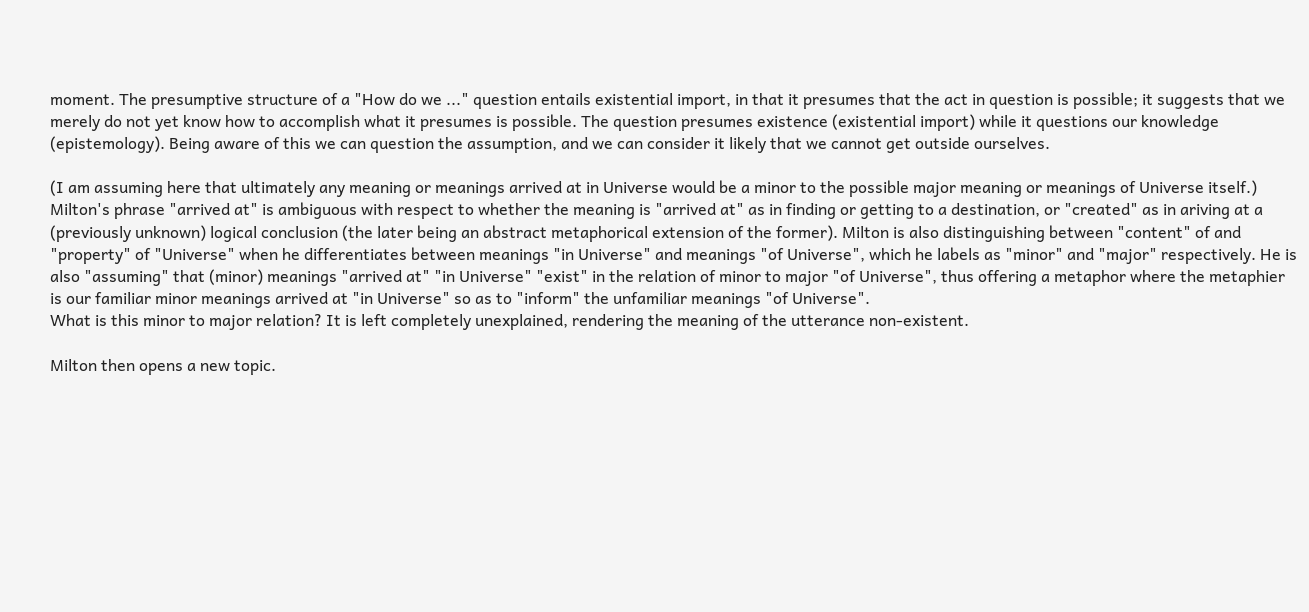moment. The presumptive structure of a "How do we ..." question entails existential import, in that it presumes that the act in question is possible; it suggests that we merely do not yet know how to accomplish what it presumes is possible. The question presumes existence (existential import) while it questions our knowledge (epistemology). Being aware of this we can question the assumption, and we can consider it likely that we cannot get outside ourselves.

(I am assuming here that ultimately any meaning or meanings arrived at in Universe would be a minor to the possible major meaning or meanings of Universe itself.)
Milton's phrase "arrived at" is ambiguous with respect to whether the meaning is "arrived at" as in finding or getting to a destination, or "created" as in ariving at a (previously unknown) logical conclusion (the later being an abstract metaphorical extension of the former). Milton is also distinguishing between "content" of and "property" of "Universe" when he differentiates between meanings "in Universe" and meanings "of Universe", which he labels as "minor" and "major" respectively. He is also "assuming" that (minor) meanings "arrived at" "in Universe" "exist" in the relation of minor to major "of Universe", thus offering a metaphor where the metaphier is our familiar minor meanings arrived at "in Universe" so as to "inform" the unfamiliar meanings "of Universe".
What is this minor to major relation? It is left completely unexplained, rendering the meaning of the utterance non-existent.

Milton then opens a new topic.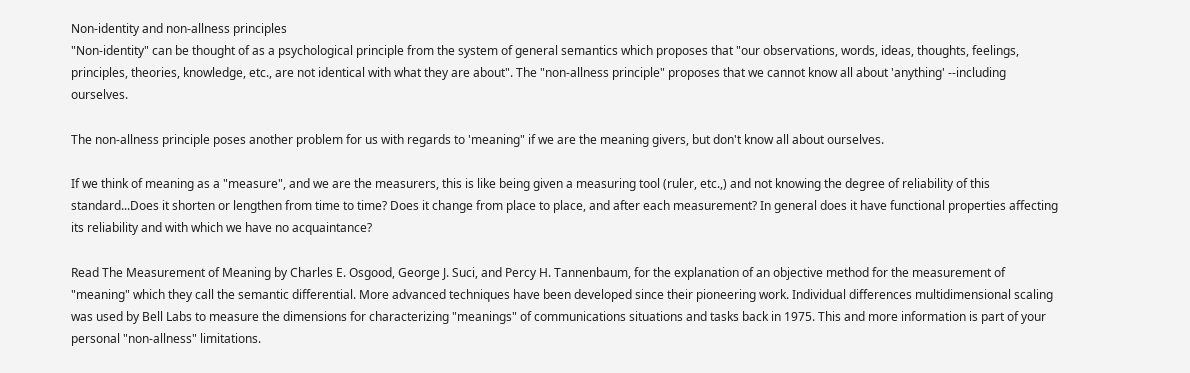Non-identity and non-allness principles
"Non-identity" can be thought of as a psychological principle from the system of general semantics which proposes that "our observations, words, ideas, thoughts, feelings, principles, theories, knowledge, etc., are not identical with what they are about". The "non-allness principle" proposes that we cannot know all about 'anything' --including ourselves.

The non-allness principle poses another problem for us with regards to 'meaning" if we are the meaning givers, but don't know all about ourselves.

If we think of meaning as a "measure", and we are the measurers, this is like being given a measuring tool (ruler, etc.,) and not knowing the degree of reliability of this standard...Does it shorten or lengthen from time to time? Does it change from place to place, and after each measurement? In general does it have functional properties affecting its reliability and with which we have no acquaintance?

Read The Measurement of Meaning by Charles E. Osgood, George J. Suci, and Percy H. Tannenbaum, for the explanation of an objective method for the measurement of "meaning" which they call the semantic differential. More advanced techniques have been developed since their pioneering work. Individual differences multidimensional scaling was used by Bell Labs to measure the dimensions for characterizing "meanings" of communications situations and tasks back in 1975. This and more information is part of your personal "non-allness" limitations.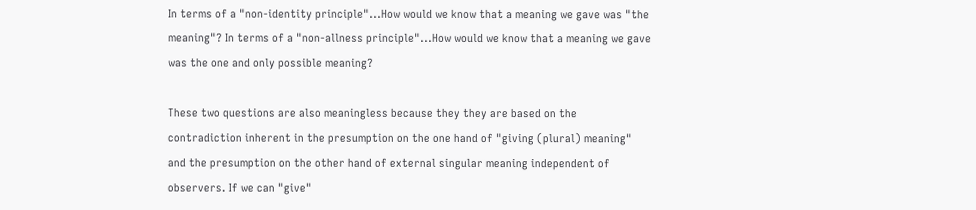In terms of a "non-identity principle"...How would we know that a meaning we gave was "the meaning"? In terms of a "non-allness principle"...How would we know that a meaning we gave was the one and only possible meaning?

These two questions are also meaningless because they they are based on the contradiction inherent in the presumption on the one hand of "giving (plural) meaning" and the presumption on the other hand of external singular meaning independent of observers. If we can "give"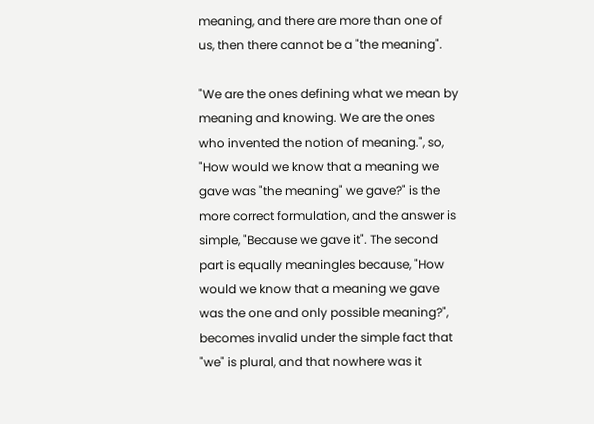meaning, and there are more than one of us, then there cannot be a "the meaning".

"We are the ones defining what we mean by meaning and knowing. We are the ones who invented the notion of meaning.", so, "How would we know that a meaning we gave was "the meaning" we gave?" is the more correct formulation, and the answer is simple, "Because we gave it". The second part is equally meaningles because, "How would we know that a meaning we gave was the one and only possible meaning?", becomes invalid under the simple fact that "we" is plural, and that nowhere was it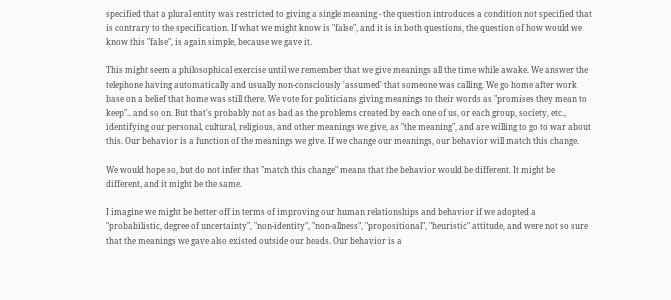specified that a plural entity was restricted to giving a single meaning - the question introduces a condition not specified that is contrary to the specification. If what we might know is "false", and it is in both questions, the question of how would we know this "false", is again simple, because we gave it.

This might seem a philosophical exercise until we remember that we give meanings all the time while awake. We answer the telephone having automatically and usually non-consciously 'assumed' that someone was calling. We go home after work base on a belief that home was still there. We vote for politicians giving meanings to their words as "promises they mean to keep".. and so on. But that's probably not as bad as the problems created by each one of us, or each group, society, etc., identifying our personal, cultural, religious, and other meanings we give, as "the meaning", and are willing to go to war about this. Our behavior is a function of the meanings we give. If we change our meanings, our behavior will match this change.

We would hope so, but do not infer that "match this change" means that the behavior would be different. It might be different, and it might be the same.

I imagine we might be better off in terms of improving our human relationships and behavior if we adopted a "probabilistic, degree of uncertainty", "non-identity", "non-allness", "propositional", "heuristic" attitude, and were not so sure that the meanings we gave also existed outside our heads. Our behavior is a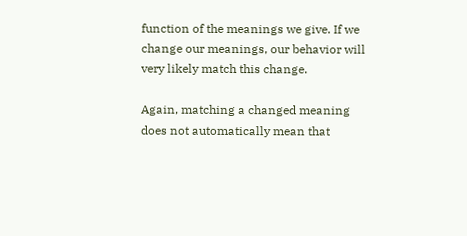function of the meanings we give. If we change our meanings, our behavior will very likely match this change.

Again, matching a changed meaning does not automatically mean that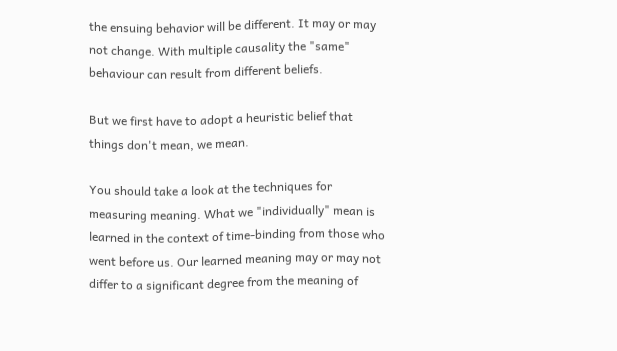the ensuing behavior will be different. It may or may not change. With multiple causality the "same" behaviour can result from different beliefs.

But we first have to adopt a heuristic belief that things don't mean, we mean.

You should take a look at the techniques for measuring meaning. What we "individually" mean is learned in the context of time-binding from those who went before us. Our learned meaning may or may not differ to a significant degree from the meaning of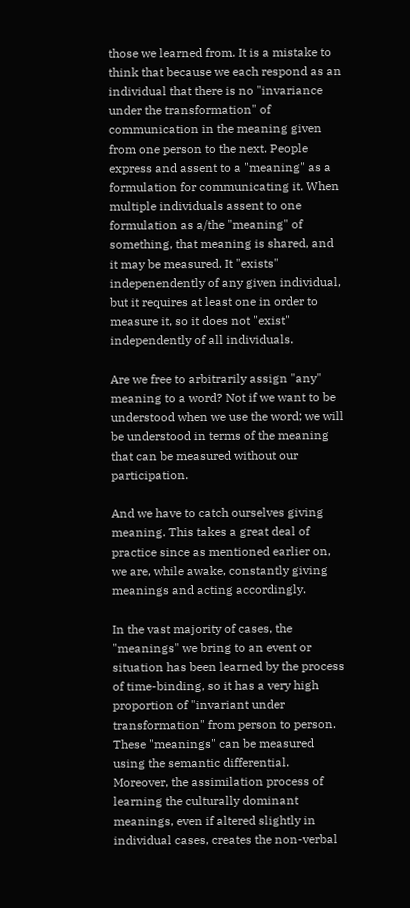those we learned from. It is a mistake to think that because we each respond as an individual that there is no "invariance under the transformation" of communication in the meaning given from one person to the next. People express and assent to a "meaning" as a formulation for communicating it. When multiple individuals assent to one formulation as a/the "meaning" of something, that meaning is shared, and it may be measured. It "exists" indepenendently of any given individual, but it requires at least one in order to measure it, so it does not "exist" independently of all individuals.

Are we free to arbitrarily assign "any" meaning to a word? Not if we want to be understood when we use the word; we will be understood in terms of the meaning that can be measured without our participation.

And we have to catch ourselves giving meaning. This takes a great deal of practice since as mentioned earlier on, we are, while awake, constantly giving meanings and acting accordingly.

In the vast majority of cases, the "meanings" we bring to an event or situation has been learned by the process of time-binding, so it has a very high proportion of "invariant under transformation" from person to person. These "meanings" can be measured using the semantic differential. Moreover, the assimilation process of learning the culturally dominant meanings, even if altered slightly in individual cases, creates the non-verbal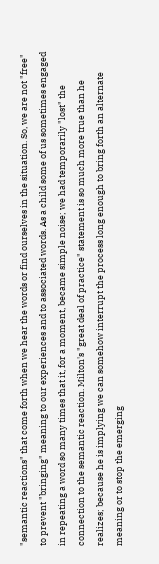"semantic reactions" that come forth when we hear the words or find ourselves in the situation. So, we are not "free" to prevent "bringing" meaning to our experiences and to associated words. As a child some of us sometimes engaged in repeating a word so many times that it, for a moment, became simple noise; we had temporarily "lost" the connection to the semantic reaction. Milton's "great deal of practice" statement is so much more true than he realizes; because he is implying we can somehow interrupt the process long enough to bring forth an alternate meaning or to stop the emerging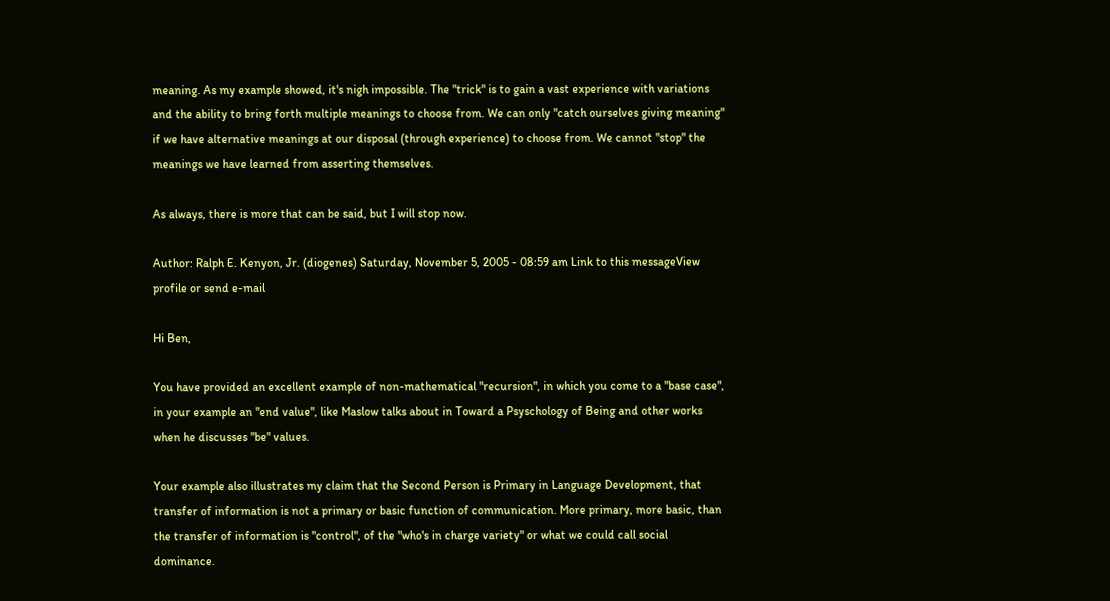meaning. As my example showed, it's nigh impossible. The "trick" is to gain a vast experience with variations and the ability to bring forth multiple meanings to choose from. We can only "catch ourselves giving meaning" if we have alternative meanings at our disposal (through experience) to choose from. We cannot "stop" the meanings we have learned from asserting themselves.

As always, there is more that can be said, but I will stop now.

Author: Ralph E. Kenyon, Jr. (diogenes) Saturday, November 5, 2005 - 08:59 am Link to this messageView profile or send e-mail

Hi Ben,

You have provided an excellent example of non-mathematical "recursion", in which you come to a "base case", in your example an "end value", like Maslow talks about in Toward a Psyschology of Being and other works when he discusses "be" values.

Your example also illustrates my claim that the Second Person is Primary in Language Development, that transfer of information is not a primary or basic function of communication. More primary, more basic, than the transfer of information is "control", of the "who's in charge variety" or what we could call social dominance.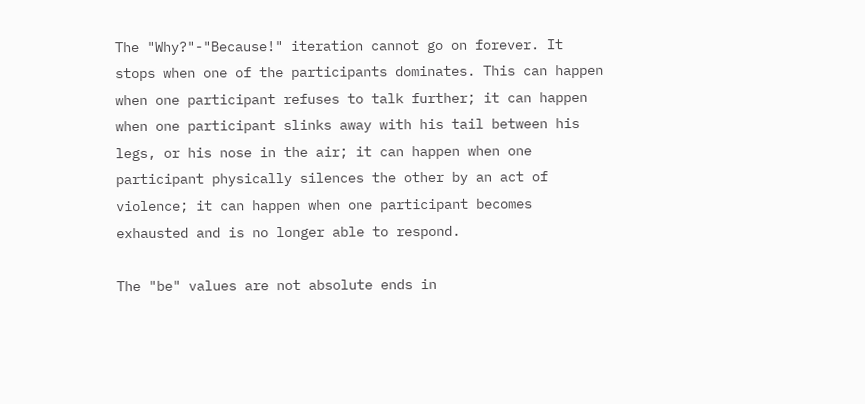The "Why?"-"Because!" iteration cannot go on forever. It stops when one of the participants dominates. This can happen when one participant refuses to talk further; it can happen when one participant slinks away with his tail between his legs, or his nose in the air; it can happen when one participant physically silences the other by an act of violence; it can happen when one participant becomes exhausted and is no longer able to respond.

The "be" values are not absolute ends in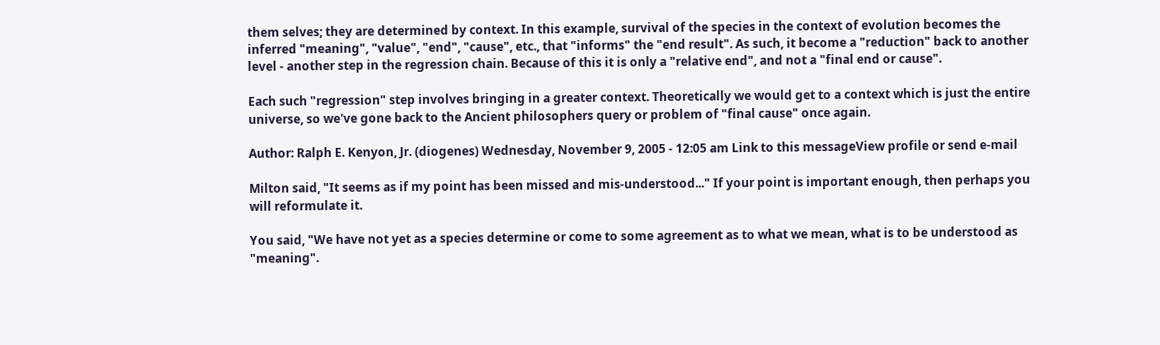them selves; they are determined by context. In this example, survival of the species in the context of evolution becomes the inferred "meaning", "value", "end", "cause", etc., that "informs" the "end result". As such, it become a "reduction" back to another level - another step in the regression chain. Because of this it is only a "relative end", and not a "final end or cause".

Each such "regression" step involves bringing in a greater context. Theoretically we would get to a context which is just the entire universe, so we've gone back to the Ancient philosophers query or problem of "final cause" once again.

Author: Ralph E. Kenyon, Jr. (diogenes) Wednesday, November 9, 2005 - 12:05 am Link to this messageView profile or send e-mail

Milton said, "It seems as if my point has been missed and mis-understood..." If your point is important enough, then perhaps you will reformulate it.

You said, "We have not yet as a species determine or come to some agreement as to what we mean, what is to be understood as "meaning".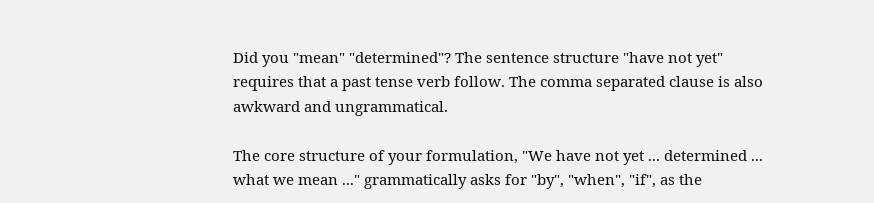Did you "mean" "determined"? The sentence structure "have not yet" requires that a past tense verb follow. The comma separated clause is also awkward and ungrammatical.

The core structure of your formulation, "We have not yet ... determined ... what we mean ..." grammatically asks for "by", "when", "if", as the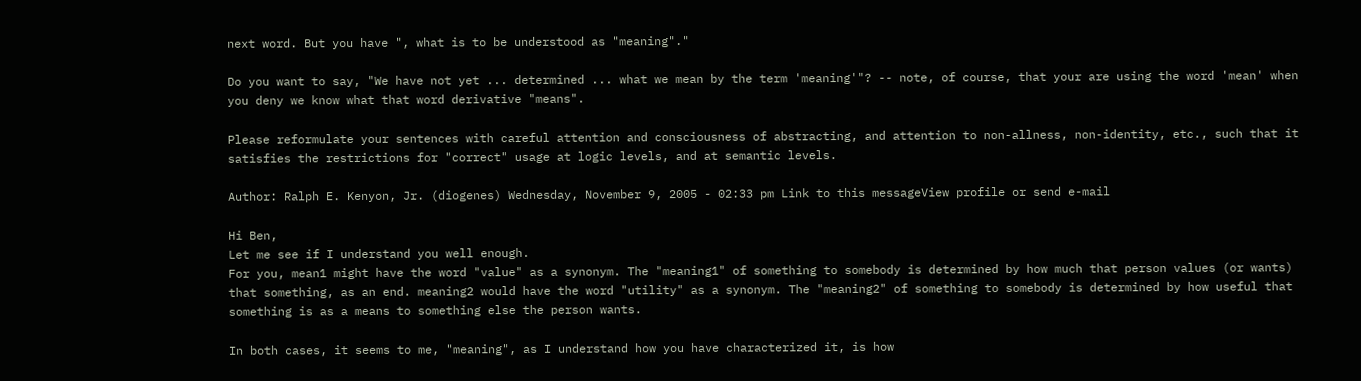next word. But you have ", what is to be understood as "meaning"."

Do you want to say, "We have not yet ... determined ... what we mean by the term 'meaning'"? -- note, of course, that your are using the word 'mean' when you deny we know what that word derivative "means".

Please reformulate your sentences with careful attention and consciousness of abstracting, and attention to non-allness, non-identity, etc., such that it satisfies the restrictions for "correct" usage at logic levels, and at semantic levels.

Author: Ralph E. Kenyon, Jr. (diogenes) Wednesday, November 9, 2005 - 02:33 pm Link to this messageView profile or send e-mail

Hi Ben,
Let me see if I understand you well enough.
For you, mean1 might have the word "value" as a synonym. The "meaning1" of something to somebody is determined by how much that person values (or wants) that something, as an end. meaning2 would have the word "utility" as a synonym. The "meaning2" of something to somebody is determined by how useful that something is as a means to something else the person wants.

In both cases, it seems to me, "meaning", as I understand how you have characterized it, is how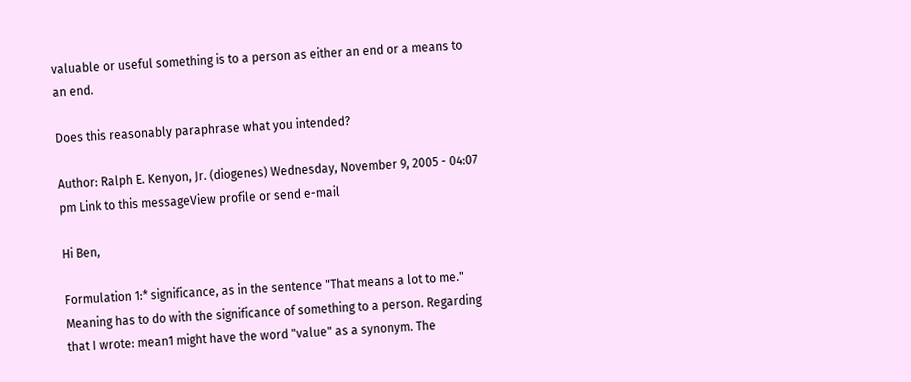valuable or useful something is to a person as either an end or a means to an end.

Does this reasonably paraphrase what you intended?

Author: Ralph E. Kenyon, Jr. (diogenes) Wednesday, November 9, 2005 - 04:07 pm Link to this messageView profile or send e-mail

Hi Ben,

Formulation 1:* significance, as in the sentence "That means a lot to me." Meaning has to do with the significance of something to a person. Regarding that I wrote: mean1 might have the word "value" as a synonym. The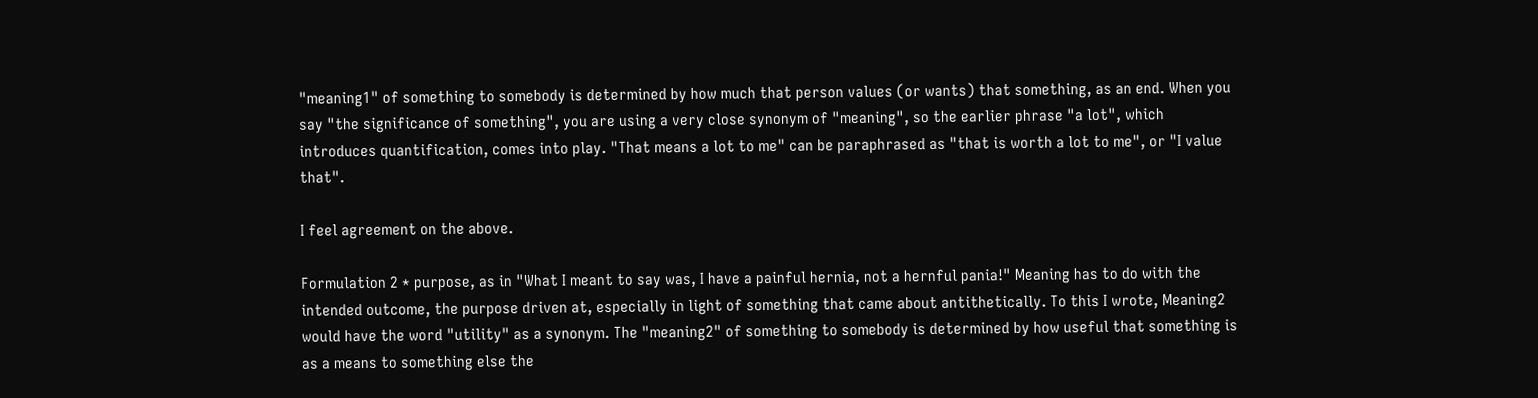"meaning1" of something to somebody is determined by how much that person values (or wants) that something, as an end. When you say "the significance of something", you are using a very close synonym of "meaning", so the earlier phrase "a lot", which introduces quantification, comes into play. "That means a lot to me" can be paraphrased as "that is worth a lot to me", or "I value that".

I feel agreement on the above.

Formulation 2 * purpose, as in "What I meant to say was, I have a painful hernia, not a hernful pania!" Meaning has to do with the intended outcome, the purpose driven at, especially in light of something that came about antithetically. To this I wrote, Meaning2 would have the word "utility" as a synonym. The "meaning2" of something to somebody is determined by how useful that something is as a means to something else the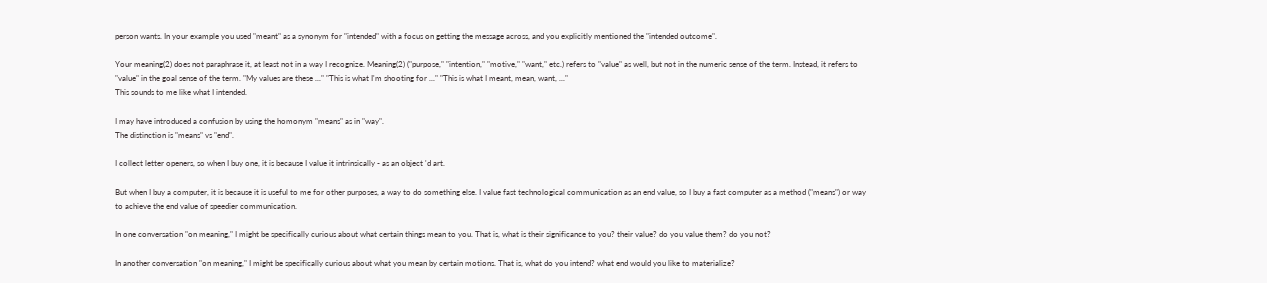person wants. In your example you used "meant" as a synonym for "intended" with a focus on getting the message across, and you explicitly mentioned the "intended outcome".

Your meaning(2) does not paraphrase it, at least not in a way I recognize. Meaning(2) ("purpose," "intention," "motive," "want," etc.) refers to "value" as well, but not in the numeric sense of the term. Instead, it refers to "value" in the goal sense of the term. "My values are these ..." "This is what I'm shooting for ..." "This is what I meant, mean, want, ..."
This sounds to me like what I intended.

I may have introduced a confusion by using the homonym "means" as in "way".
The distinction is "means" vs "end".

I collect letter openers, so when I buy one, it is because I value it intrinsically - as an object 'd art.

But when I buy a computer, it is because it is useful to me for other purposes, a way to do something else. I value fast technological communication as an end value, so I buy a fast computer as a method ("means") or way to achieve the end value of speedier communication.

In one conversation "on meaning," I might be specifically curious about what certain things mean to you. That is, what is their significance to you? their value? do you value them? do you not?

In another conversation "on meaning," I might be specifically curious about what you mean by certain motions. That is, what do you intend? what end would you like to materialize?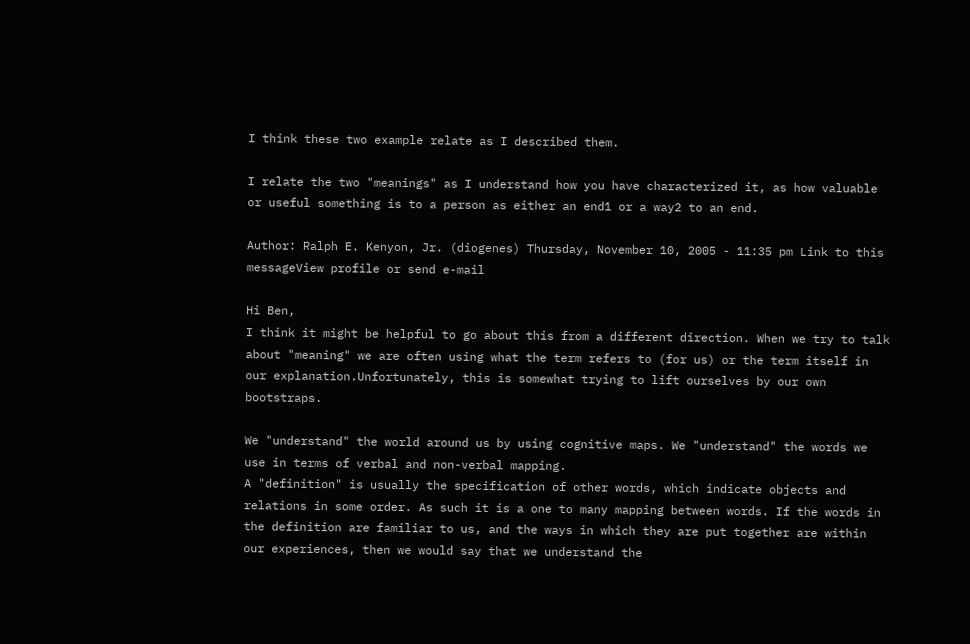I think these two example relate as I described them.

I relate the two "meanings" as I understand how you have characterized it, as how valuable or useful something is to a person as either an end1 or a way2 to an end.

Author: Ralph E. Kenyon, Jr. (diogenes) Thursday, November 10, 2005 - 11:35 pm Link to this messageView profile or send e-mail

Hi Ben,
I think it might be helpful to go about this from a different direction. When we try to talk about "meaning" we are often using what the term refers to (for us) or the term itself in our explanation.Unfortunately, this is somewhat trying to lift ourselves by our own bootstraps.

We "understand" the world around us by using cognitive maps. We "understand" the words we use in terms of verbal and non-verbal mapping.
A "definition" is usually the specification of other words, which indicate objects and relations in some order. As such it is a one to many mapping between words. If the words in the definition are familiar to us, and the ways in which they are put together are within our experiences, then we would say that we understand the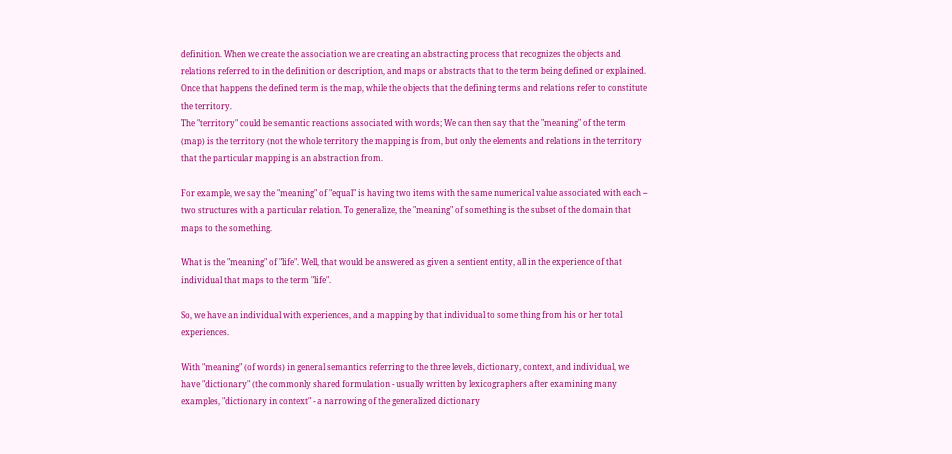definition. When we create the association we are creating an abstracting process that recognizes the objects and relations referred to in the definition or description, and maps or abstracts that to the term being defined or explained. Once that happens the defined term is the map, while the objects that the defining terms and relations refer to constitute the territory.
The "territory" could be semantic reactions associated with words; We can then say that the "meaning" of the term (map) is the territory (not the whole territory the mapping is from, but only the elements and relations in the territory that the particular mapping is an abstraction from.

For example, we say the "meaning" of "equal" is having two items with the same numerical value associated with each -- two structures with a particular relation. To generalize, the "meaning" of something is the subset of the domain that maps to the something.

What is the "meaning" of "life". Well, that would be answered as given a sentient entity, all in the experience of that individual that maps to the term "life".

So, we have an individual with experiences, and a mapping by that individual to some thing from his or her total experiences.

With "meaning" (of words) in general semantics referring to the three levels, dictionary, context, and individual, we have "dictionary" (the commonly shared formulation - usually written by lexicographers after examining many examples, "dictionary in context" - a narrowing of the generalized dictionary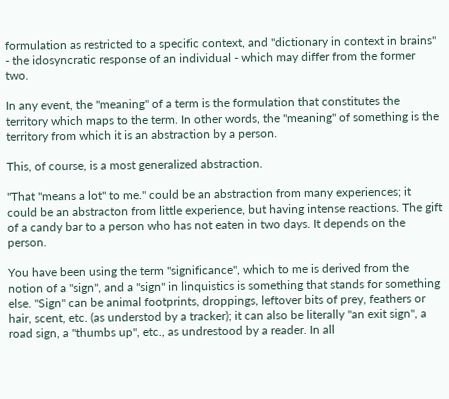formulation as restricted to a specific context, and "dictionary in context in brains" - the idosyncratic response of an individual - which may differ from the former two.

In any event, the "meaning" of a term is the formulation that constitutes the territory which maps to the term. In other words, the "meaning" of something is the territory from which it is an abstraction by a person.

This, of course, is a most generalized abstraction.

"That "means a lot" to me." could be an abstraction from many experiences; it could be an abstracton from little experience, but having intense reactions. The gift of a candy bar to a person who has not eaten in two days. It depends on the person.

You have been using the term "significance", which to me is derived from the notion of a "sign", and a "sign" in linquistics is something that stands for something else. "Sign" can be animal footprints, droppings, leftover bits of prey, feathers or hair, scent, etc. (as understod by a tracker); it can also be literally "an exit sign", a road sign, a "thumbs up", etc., as undrestood by a reader. In all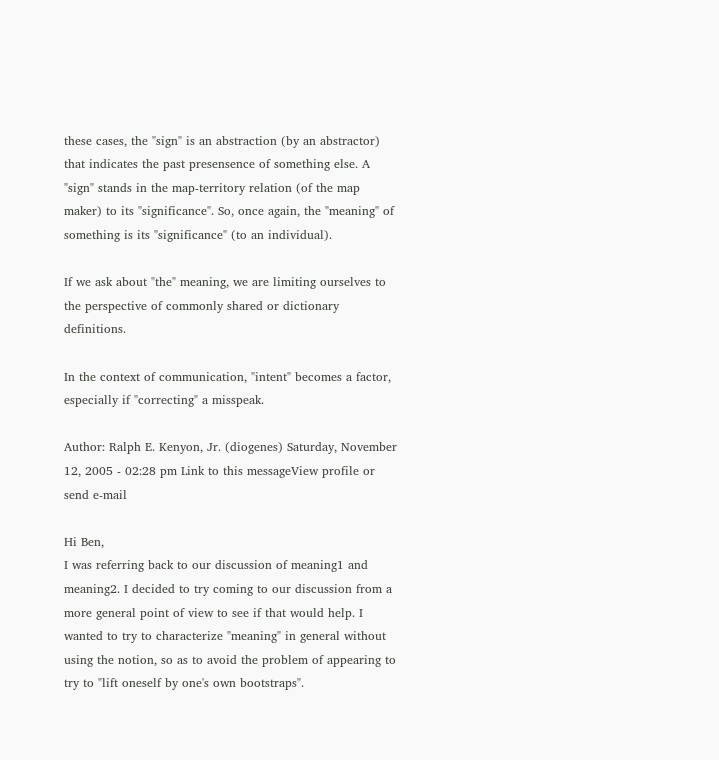these cases, the "sign" is an abstraction (by an abstractor) that indicates the past presensence of something else. A "sign" stands in the map-territory relation (of the map maker) to its "significance". So, once again, the "meaning" of something is its "significance" (to an individual).

If we ask about "the" meaning, we are limiting ourselves to the perspective of commonly shared or dictionary definitions.

In the context of communication, "intent" becomes a factor, especially if "correcting" a misspeak.

Author: Ralph E. Kenyon, Jr. (diogenes) Saturday, November 12, 2005 - 02:28 pm Link to this messageView profile or send e-mail

Hi Ben,
I was referring back to our discussion of meaning1 and meaning2. I decided to try coming to our discussion from a more general point of view to see if that would help. I wanted to try to characterize "meaning" in general without using the notion, so as to avoid the problem of appearing to try to "lift oneself by one's own bootstraps".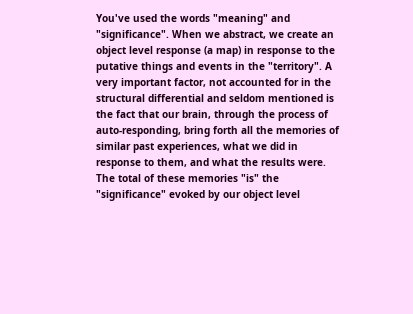You've used the words "meaning" and "significance". When we abstract, we create an object level response (a map) in response to the putative things and events in the "territory". A very important factor, not accounted for in the structural differential and seldom mentioned is the fact that our brain, through the process of auto-responding, bring forth all the memories of similar past experiences, what we did in response to them, and what the results were. The total of these memories "is" the "significance" evoked by our object level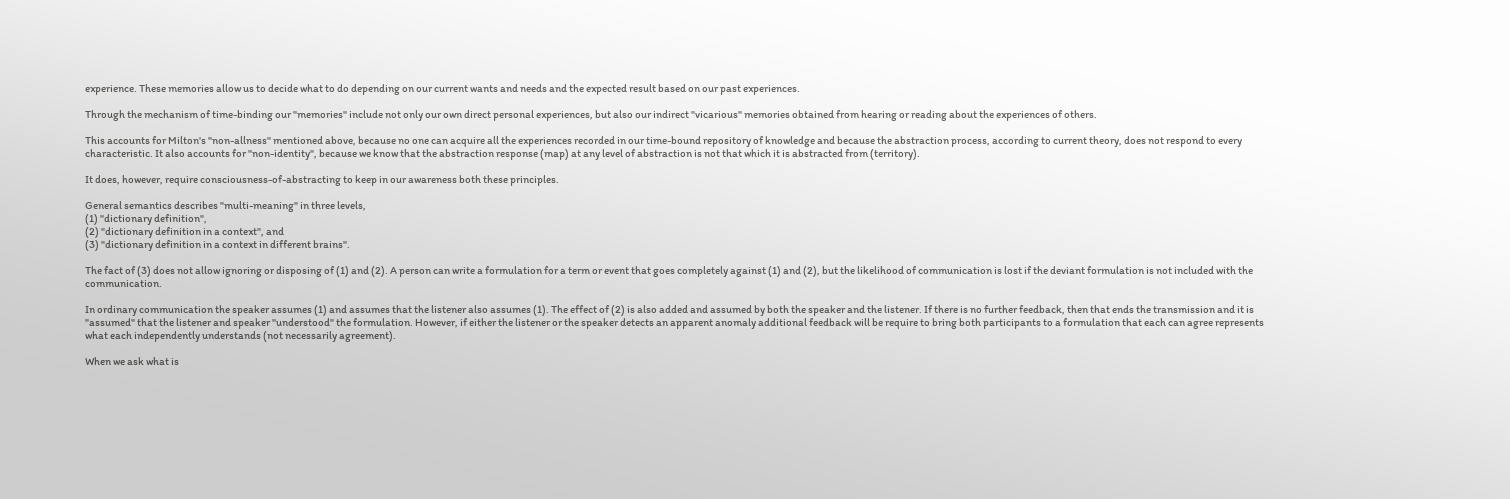experience. These memories allow us to decide what to do depending on our current wants and needs and the expected result based on our past experiences.

Through the mechanism of time-binding our "memories" include not only our own direct personal experiences, but also our indirect "vicarious" memories obtained from hearing or reading about the experiences of others.

This accounts for Milton's "non-allness" mentioned above, because no one can acquire all the experiences recorded in our time-bound repository of knowledge and because the abstraction process, according to current theory, does not respond to every characteristic. It also accounts for "non-identity", because we know that the abstraction response (map) at any level of abstraction is not that which it is abstracted from (territory).

It does, however, require consciousness-of-abstracting to keep in our awareness both these principles.

General semantics describes "multi-meaning" in three levels,
(1) "dictionary definition",
(2) "dictionary definition in a context", and
(3) "dictionary definition in a context in different brains".

The fact of (3) does not allow ignoring or disposing of (1) and (2). A person can write a formulation for a term or event that goes completely against (1) and (2), but the likelihood of communication is lost if the deviant formulation is not included with the communication.

In ordinary communication the speaker assumes (1) and assumes that the listener also assumes (1). The effect of (2) is also added and assumed by both the speaker and the listener. If there is no further feedback, then that ends the transmission and it is "assumed" that the listener and speaker "understood" the formulation. However, if either the listener or the speaker detects an apparent anomaly additional feedback will be require to bring both participants to a formulation that each can agree represents what each independently understands (not necessarily agreement).

When we ask what is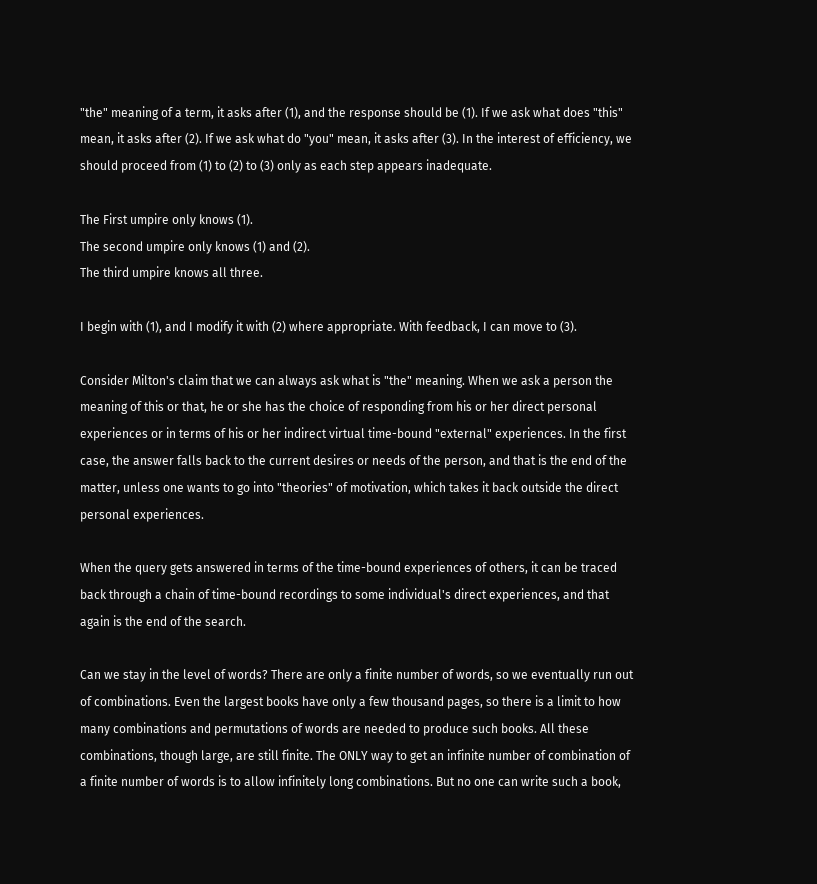"the" meaning of a term, it asks after (1), and the response should be (1). If we ask what does "this" mean, it asks after (2). If we ask what do "you" mean, it asks after (3). In the interest of efficiency, we should proceed from (1) to (2) to (3) only as each step appears inadequate.

The First umpire only knows (1).
The second umpire only knows (1) and (2).
The third umpire knows all three.

I begin with (1), and I modify it with (2) where appropriate. With feedback, I can move to (3).

Consider Milton's claim that we can always ask what is "the" meaning. When we ask a person the meaning of this or that, he or she has the choice of responding from his or her direct personal experiences or in terms of his or her indirect virtual time-bound "external" experiences. In the first case, the answer falls back to the current desires or needs of the person, and that is the end of the matter, unless one wants to go into "theories" of motivation, which takes it back outside the direct personal experiences.

When the query gets answered in terms of the time-bound experiences of others, it can be traced back through a chain of time-bound recordings to some individual's direct experiences, and that again is the end of the search.

Can we stay in the level of words? There are only a finite number of words, so we eventually run out of combinations. Even the largest books have only a few thousand pages, so there is a limit to how many combinations and permutations of words are needed to produce such books. All these combinations, though large, are still finite. The ONLY way to get an infinite number of combination of a finite number of words is to allow infinitely long combinations. But no one can write such a book,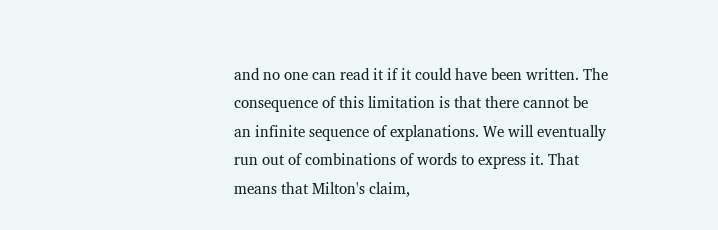and no one can read it if it could have been written. The consequence of this limitation is that there cannot be an infinite sequence of explanations. We will eventually run out of combinations of words to express it. That means that Milton's claim,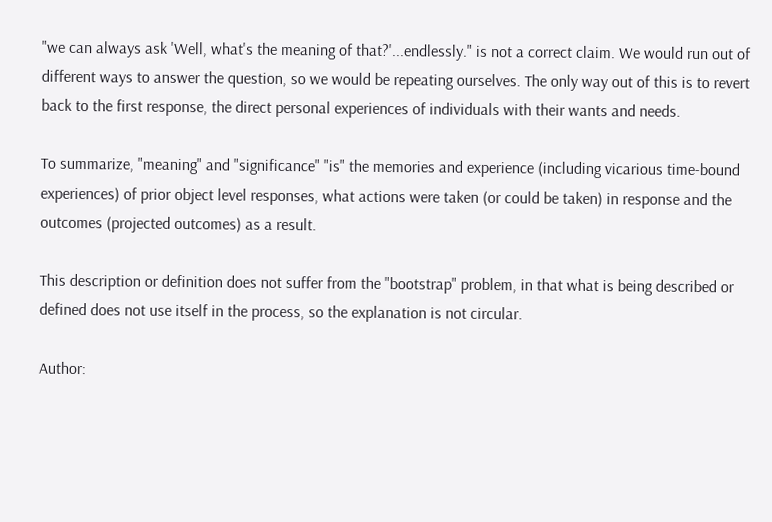"we can always ask 'Well, what's the meaning of that?'...endlessly." is not a correct claim. We would run out of different ways to answer the question, so we would be repeating ourselves. The only way out of this is to revert back to the first response, the direct personal experiences of individuals with their wants and needs.

To summarize, "meaning" and "significance" "is" the memories and experience (including vicarious time-bound experiences) of prior object level responses, what actions were taken (or could be taken) in response and the outcomes (projected outcomes) as a result.

This description or definition does not suffer from the "bootstrap" problem, in that what is being described or defined does not use itself in the process, so the explanation is not circular.

Author: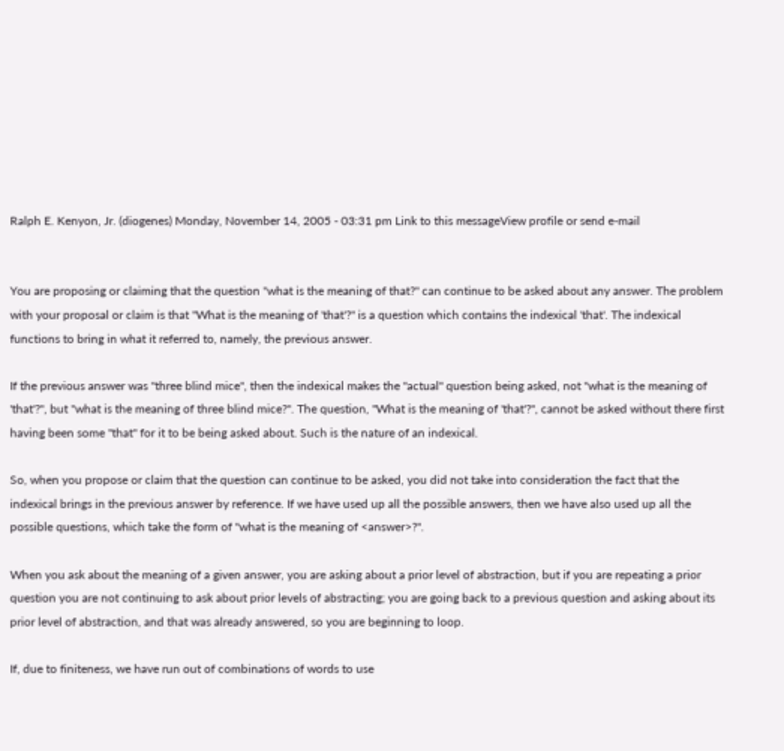Ralph E. Kenyon, Jr. (diogenes) Monday, November 14, 2005 - 03:31 pm Link to this messageView profile or send e-mail


You are proposing or claiming that the question "what is the meaning of that?" can continue to be asked about any answer. The problem with your proposal or claim is that "What is the meaning of 'that'?" is a question which contains the indexical 'that'. The indexical functions to bring in what it referred to, namely, the previous answer.

If the previous answer was "three blind mice", then the indexical makes the "actual" question being asked, not "what is the meaning of 'that'?", but "what is the meaning of three blind mice?". The question, "What is the meaning of 'that'?", cannot be asked without there first having been some "that" for it to be being asked about. Such is the nature of an indexical.

So, when you propose or claim that the question can continue to be asked, you did not take into consideration the fact that the indexical brings in the previous answer by reference. If we have used up all the possible answers, then we have also used up all the possible questions, which take the form of "what is the meaning of <answer>?".

When you ask about the meaning of a given answer, you are asking about a prior level of abstraction, but if you are repeating a prior question you are not continuing to ask about prior levels of abstracting; you are going back to a previous question and asking about its prior level of abstraction, and that was already answered, so you are beginning to loop.

If, due to finiteness, we have run out of combinations of words to use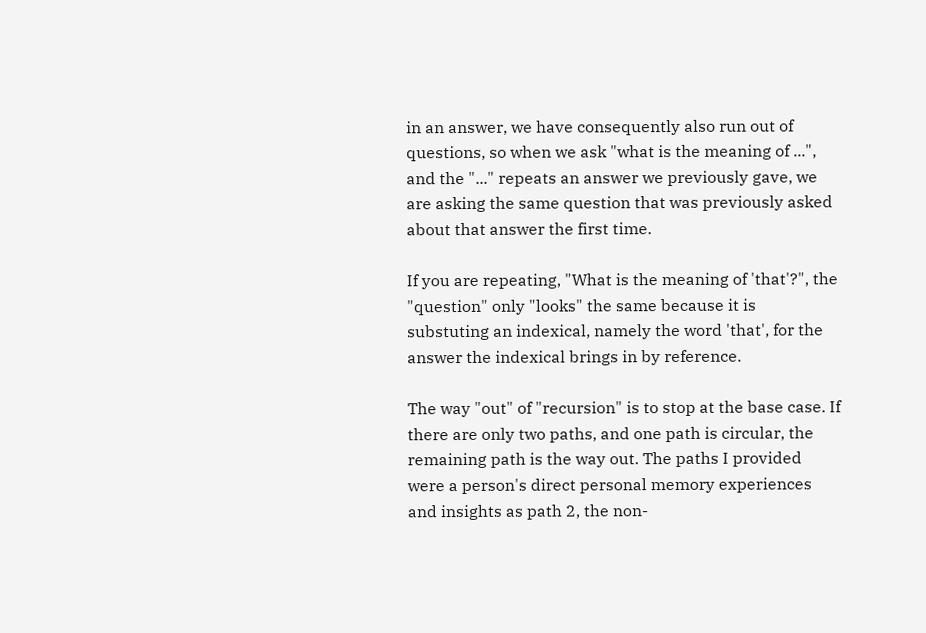in an answer, we have consequently also run out of questions, so when we ask "what is the meaning of ...", and the "..." repeats an answer we previously gave, we are asking the same question that was previously asked about that answer the first time.

If you are repeating, "What is the meaning of 'that'?", the "question" only "looks" the same because it is substuting an indexical, namely the word 'that', for the answer the indexical brings in by reference.

The way "out" of "recursion" is to stop at the base case. If there are only two paths, and one path is circular, the remaining path is the way out. The paths I provided were a person's direct personal memory experiences and insights as path 2, the non-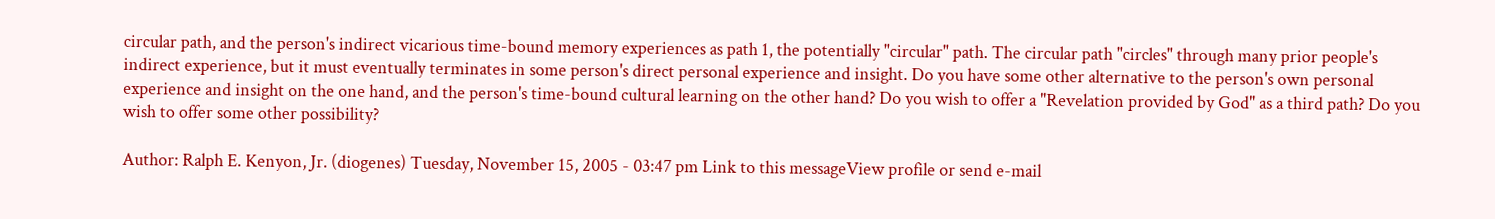circular path, and the person's indirect vicarious time-bound memory experiences as path 1, the potentially "circular" path. The circular path "circles" through many prior people's indirect experience, but it must eventually terminates in some person's direct personal experience and insight. Do you have some other alternative to the person's own personal experience and insight on the one hand, and the person's time-bound cultural learning on the other hand? Do you wish to offer a "Revelation provided by God" as a third path? Do you wish to offer some other possibility?

Author: Ralph E. Kenyon, Jr. (diogenes) Tuesday, November 15, 2005 - 03:47 pm Link to this messageView profile or send e-mail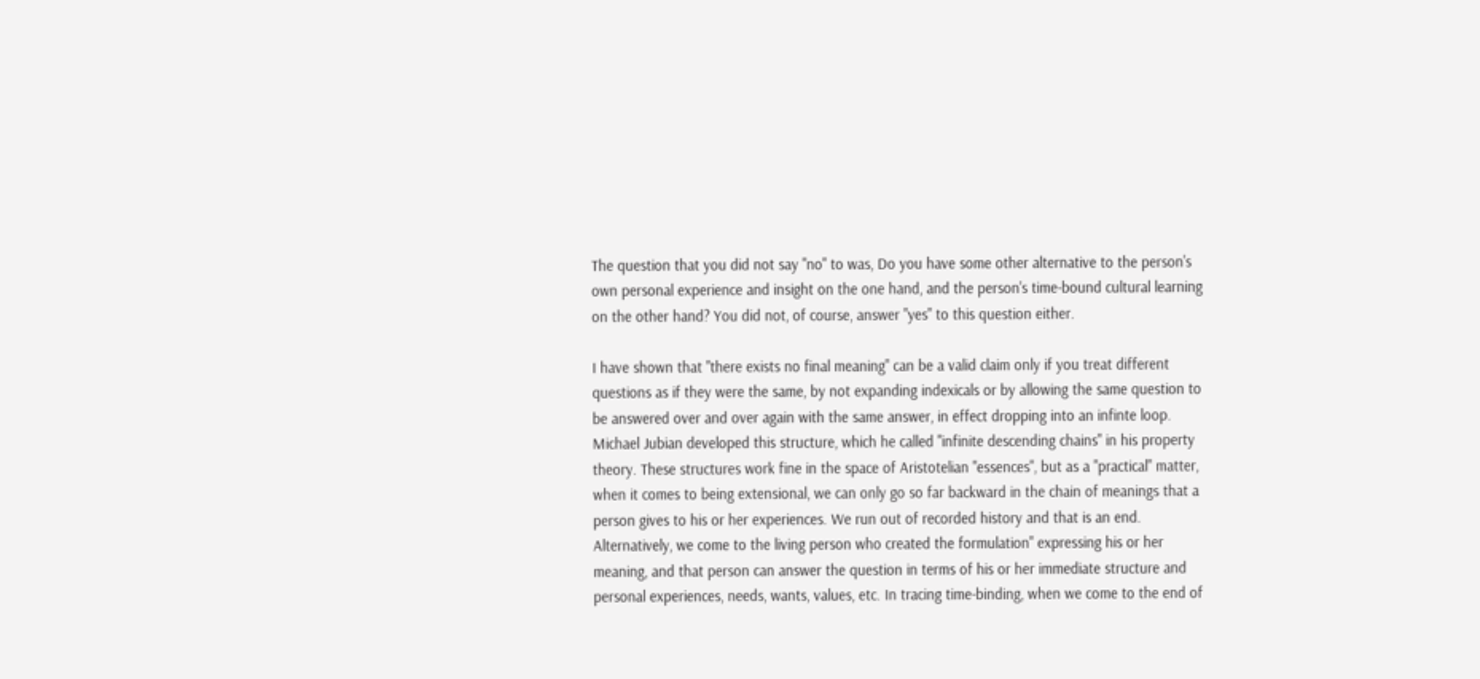The question that you did not say "no" to was, Do you have some other alternative to the person's own personal experience and insight on the one hand, and the person's time-bound cultural learning on the other hand? You did not, of course, answer "yes" to this question either.

I have shown that "there exists no final meaning" can be a valid claim only if you treat different questions as if they were the same, by not expanding indexicals or by allowing the same question to be answered over and over again with the same answer, in effect dropping into an infinte loop. Michael Jubian developed this structure, which he called "infinite descending chains" in his property theory. These structures work fine in the space of Aristotelian "essences", but as a "practical" matter, when it comes to being extensional, we can only go so far backward in the chain of meanings that a person gives to his or her experiences. We run out of recorded history and that is an end. Alternatively, we come to the living person who created the formulation" expressing his or her meaning, and that person can answer the question in terms of his or her immediate structure and personal experiences, needs, wants, values, etc. In tracing time-binding, when we come to the end of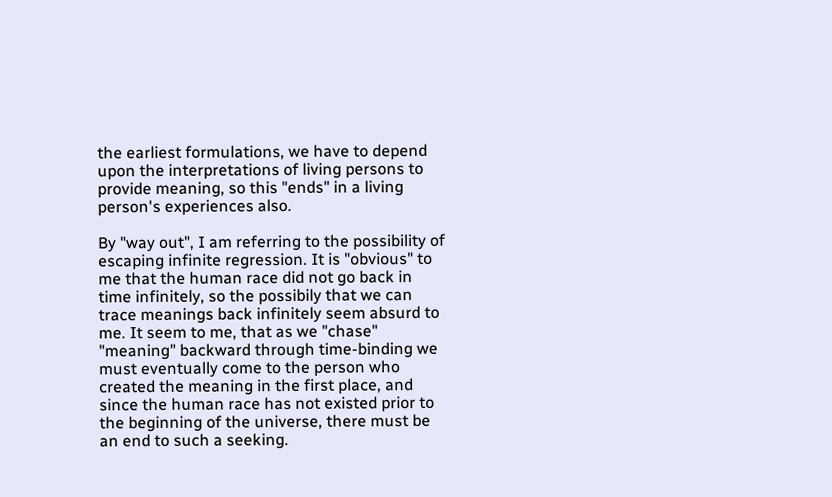the earliest formulations, we have to depend upon the interpretations of living persons to provide meaning, so this "ends" in a living person's experiences also.

By "way out", I am referring to the possibility of escaping infinite regression. It is "obvious" to me that the human race did not go back in time infinitely, so the possibily that we can trace meanings back infinitely seem absurd to me. It seem to me, that as we "chase" "meaning" backward through time-binding we must eventually come to the person who created the meaning in the first place, and since the human race has not existed prior to the beginning of the universe, there must be an end to such a seeking.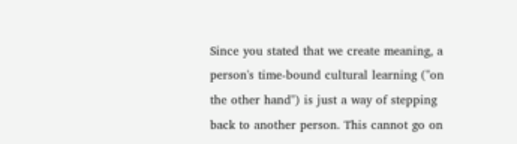Since you stated that we create meaning, a person's time-bound cultural learning ("on the other hand") is just a way of stepping back to another person. This cannot go on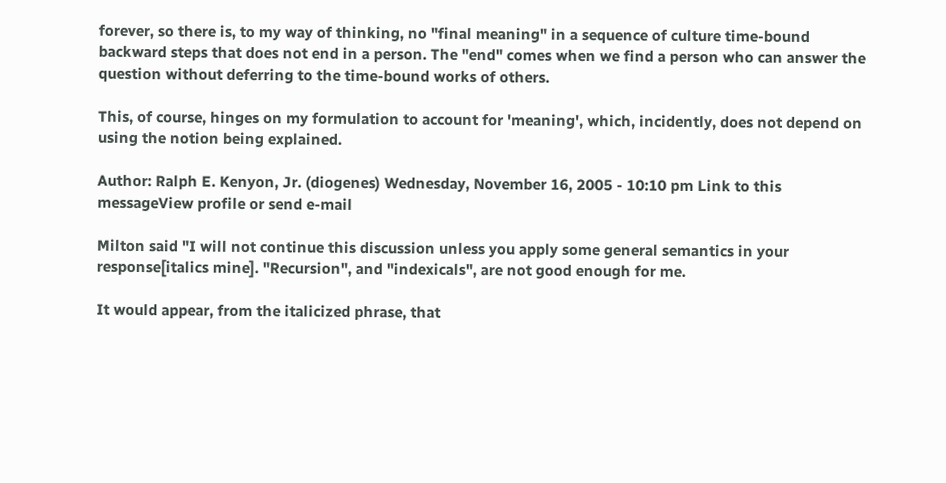forever, so there is, to my way of thinking, no "final meaning" in a sequence of culture time-bound backward steps that does not end in a person. The "end" comes when we find a person who can answer the question without deferring to the time-bound works of others.

This, of course, hinges on my formulation to account for 'meaning', which, incidently, does not depend on using the notion being explained.

Author: Ralph E. Kenyon, Jr. (diogenes) Wednesday, November 16, 2005 - 10:10 pm Link to this messageView profile or send e-mail

Milton said "I will not continue this discussion unless you apply some general semantics in your response[italics mine]. "Recursion", and "indexicals", are not good enough for me.

It would appear, from the italicized phrase, that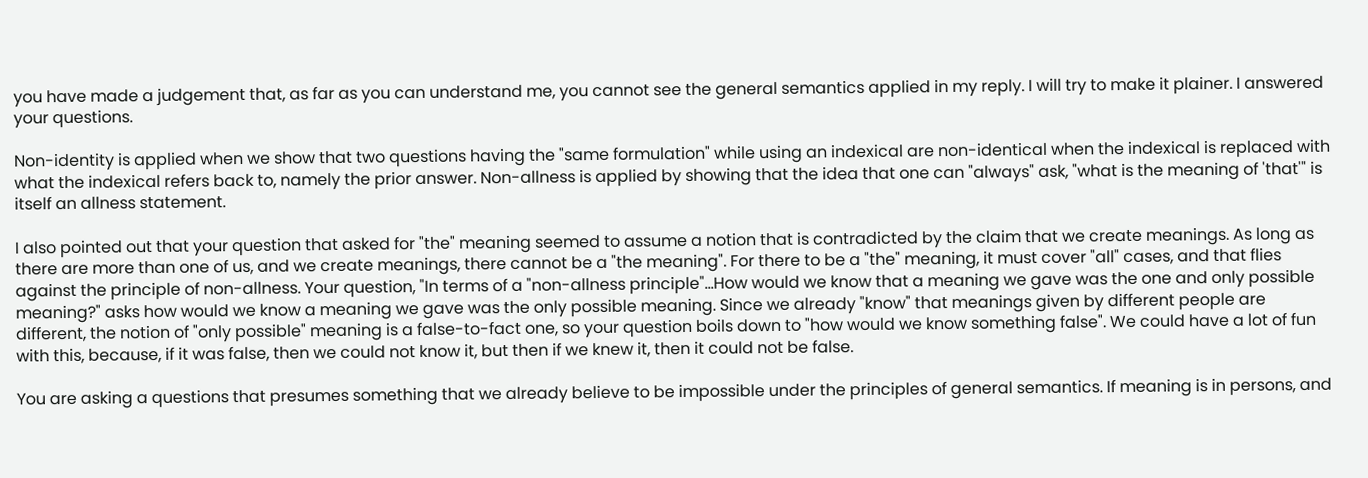you have made a judgement that, as far as you can understand me, you cannot see the general semantics applied in my reply. I will try to make it plainer. I answered your questions.

Non-identity is applied when we show that two questions having the "same formulation" while using an indexical are non-identical when the indexical is replaced with what the indexical refers back to, namely the prior answer. Non-allness is applied by showing that the idea that one can "always" ask, "what is the meaning of 'that'" is itself an allness statement.

I also pointed out that your question that asked for "the" meaning seemed to assume a notion that is contradicted by the claim that we create meanings. As long as there are more than one of us, and we create meanings, there cannot be a "the meaning". For there to be a "the" meaning, it must cover "all" cases, and that flies against the principle of non-allness. Your question, "In terms of a "non-allness principle"...How would we know that a meaning we gave was the one and only possible meaning?" asks how would we know a meaning we gave was the only possible meaning. Since we already "know" that meanings given by different people are different, the notion of "only possible" meaning is a false-to-fact one, so your question boils down to "how would we know something false". We could have a lot of fun with this, because, if it was false, then we could not know it, but then if we knew it, then it could not be false.

You are asking a questions that presumes something that we already believe to be impossible under the principles of general semantics. If meaning is in persons, and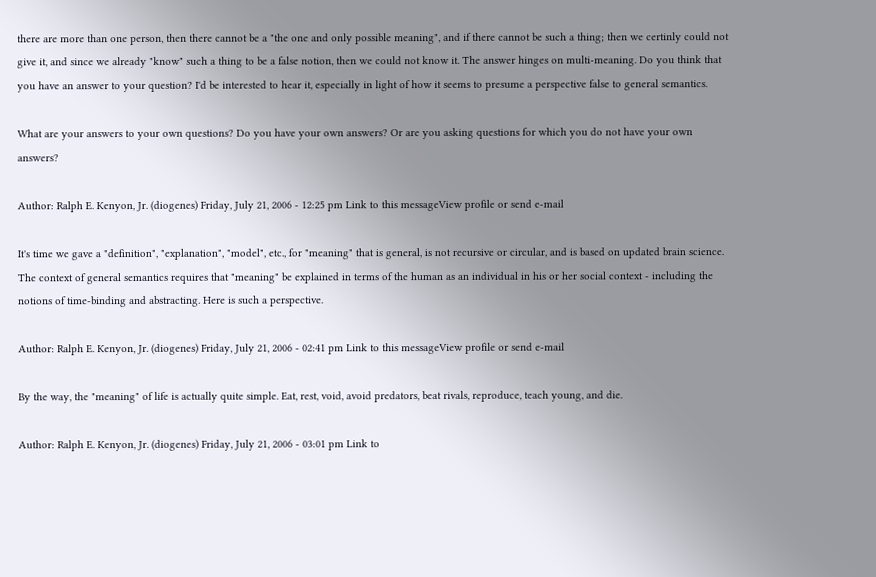there are more than one person, then there cannot be a "the one and only possible meaning", and if there cannot be such a thing; then we certinly could not give it, and since we already "know" such a thing to be a false notion, then we could not know it. The answer hinges on multi-meaning. Do you think that you have an answer to your question? I'd be interested to hear it, especially in light of how it seems to presume a perspective false to general semantics.

What are your answers to your own questions? Do you have your own answers? Or are you asking questions for which you do not have your own answers?

Author: Ralph E. Kenyon, Jr. (diogenes) Friday, July 21, 2006 - 12:25 pm Link to this messageView profile or send e-mail

It's time we gave a "definition", "explanation", "model", etc., for "meaning" that is general, is not recursive or circular, and is based on updated brain science. The context of general semantics requires that "meaning" be explained in terms of the human as an individual in his or her social context - including the notions of time-binding and abstracting. Here is such a perspective.

Author: Ralph E. Kenyon, Jr. (diogenes) Friday, July 21, 2006 - 02:41 pm Link to this messageView profile or send e-mail

By the way, the "meaning" of life is actually quite simple. Eat, rest, void, avoid predators, beat rivals, reproduce, teach young, and die.

Author: Ralph E. Kenyon, Jr. (diogenes) Friday, July 21, 2006 - 03:01 pm Link to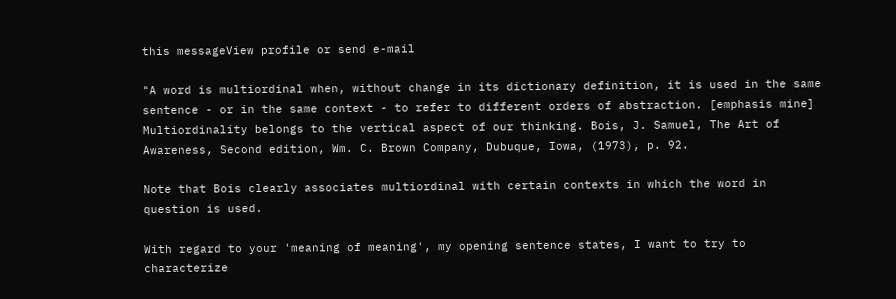this messageView profile or send e-mail

"A word is multiordinal when, without change in its dictionary definition, it is used in the same sentence - or in the same context - to refer to different orders of abstraction. [emphasis mine] Multiordinality belongs to the vertical aspect of our thinking. Bois, J. Samuel, The Art of Awareness, Second edition, Wm. C. Brown Company, Dubuque, Iowa, (1973), p. 92.

Note that Bois clearly associates multiordinal with certain contexts in which the word in question is used.

With regard to your 'meaning of meaning', my opening sentence states, I want to try to characterize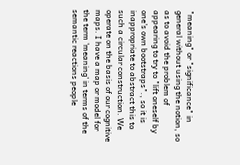"meaning" or "significance" in general without using the notion, so as to avoid the problem of appearing to try to "lift oneself by one's own bootstraps"., so it is inappropriate to abstract this to such a circular construction. We operate on the basis of our cognitive maps. I have a map or model for the term 'meaning' in terms of the semantic reactions people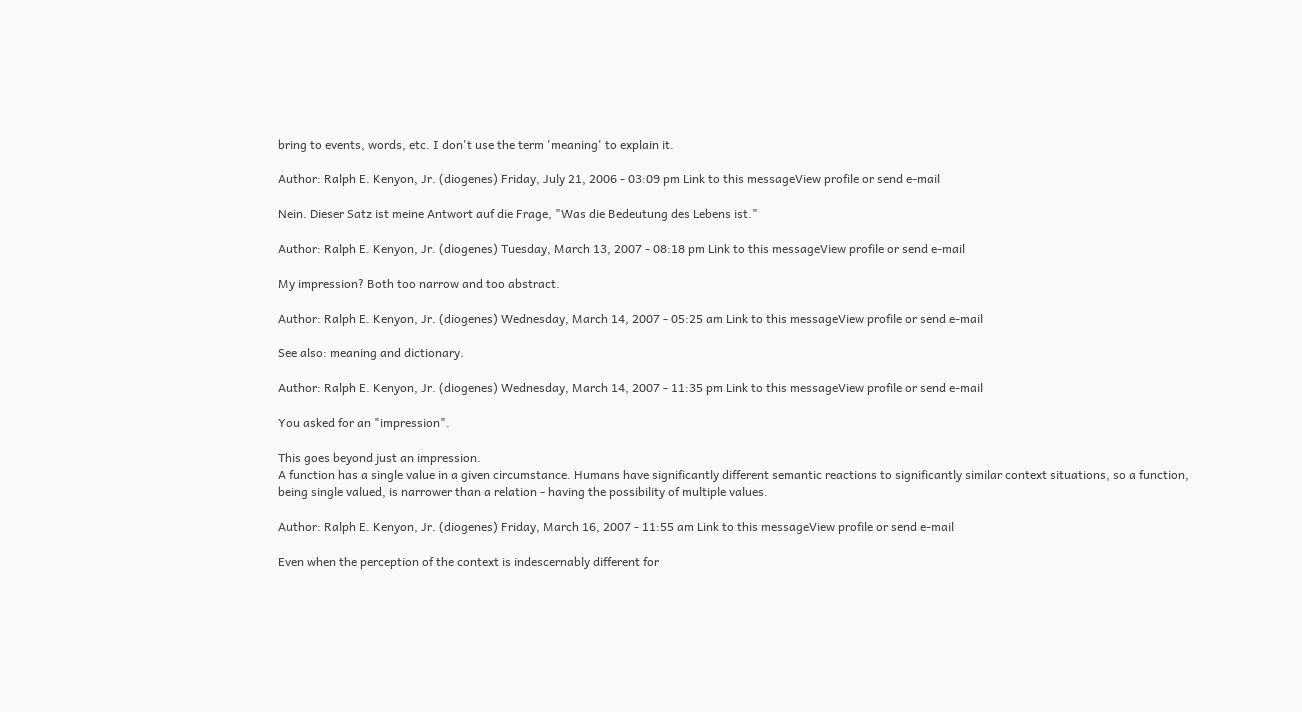bring to events, words, etc. I don't use the term 'meaning' to explain it.

Author: Ralph E. Kenyon, Jr. (diogenes) Friday, July 21, 2006 - 03:09 pm Link to this messageView profile or send e-mail

Nein. Dieser Satz ist meine Antwort auf die Frage, "Was die Bedeutung des Lebens ist."

Author: Ralph E. Kenyon, Jr. (diogenes) Tuesday, March 13, 2007 - 08:18 pm Link to this messageView profile or send e-mail

My impression? Both too narrow and too abstract.

Author: Ralph E. Kenyon, Jr. (diogenes) Wednesday, March 14, 2007 - 05:25 am Link to this messageView profile or send e-mail

See also: meaning and dictionary.

Author: Ralph E. Kenyon, Jr. (diogenes) Wednesday, March 14, 2007 - 11:35 pm Link to this messageView profile or send e-mail

You asked for an "impression".

This goes beyond just an impression.
A function has a single value in a given circumstance. Humans have significantly different semantic reactions to significantly similar context situations, so a function, being single valued, is narrower than a relation - having the possibility of multiple values.

Author: Ralph E. Kenyon, Jr. (diogenes) Friday, March 16, 2007 - 11:55 am Link to this messageView profile or send e-mail

Even when the perception of the context is indescernably different for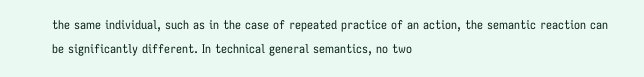the same individual, such as in the case of repeated practice of an action, the semantic reaction can be significantly different. In technical general semantics, no two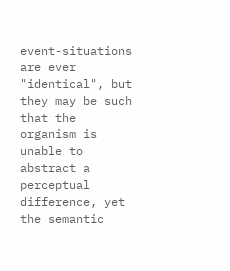event-situations are ever "identical", but they may be such that the organism is unable to abstract a perceptual difference, yet the semantic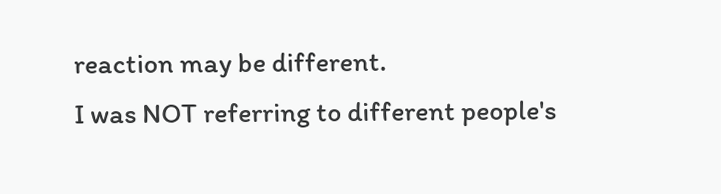reaction may be different.
I was NOT referring to different people's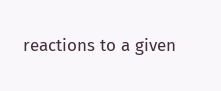reactions to a given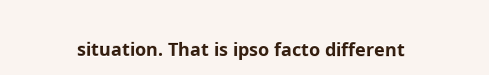situation. That is ipso facto different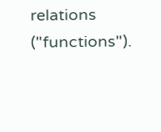relations ("functions").